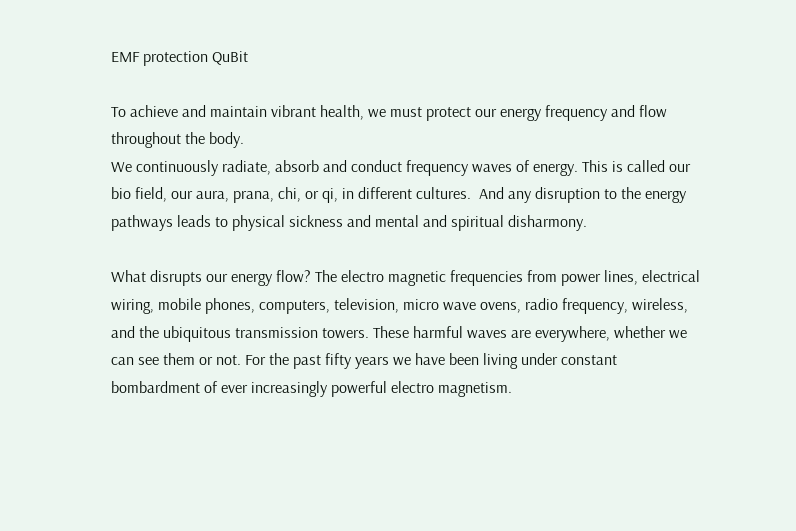EMF protection QuBit

To achieve and maintain vibrant health, we must protect our energy frequency and flow throughout the body.
We continuously radiate, absorb and conduct frequency waves of energy. This is called our bio field, our aura, prana, chi, or qi, in different cultures.  And any disruption to the energy pathways leads to physical sickness and mental and spiritual disharmony.

What disrupts our energy flow? The electro magnetic frequencies from power lines, electrical wiring, mobile phones, computers, television, micro wave ovens, radio frequency, wireless, and the ubiquitous transmission towers. These harmful waves are everywhere, whether we can see them or not. For the past fifty years we have been living under constant bombardment of ever increasingly powerful electro magnetism.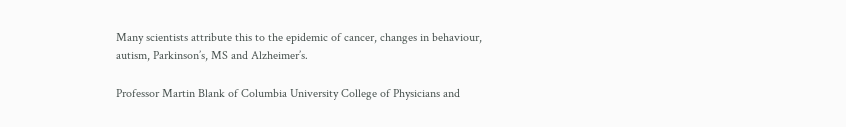Many scientists attribute this to the epidemic of cancer, changes in behaviour, autism, Parkinson’s, MS and Alzheimer’s.

Professor Martin Blank of Columbia University College of Physicians and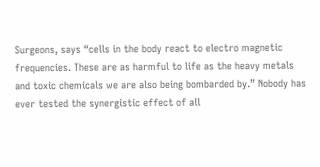Surgeons, says “cells in the body react to electro magnetic frequencies. These are as harmful to life as the heavy metals and toxic chemicals we are also being bombarded by.” Nobody has ever tested the synergistic effect of all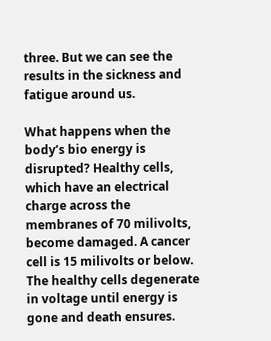three. But we can see the results in the sickness and fatigue around us.

What happens when the body’s bio energy is disrupted? Healthy cells, which have an electrical charge across the membranes of 70 milivolts, become damaged. A cancer cell is 15 milivolts or below. The healthy cells degenerate in voltage until energy is gone and death ensures.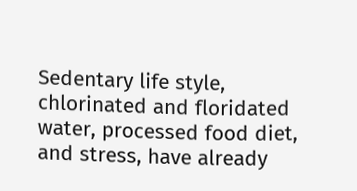Sedentary life style, chlorinated and floridated water, processed food diet, and stress, have already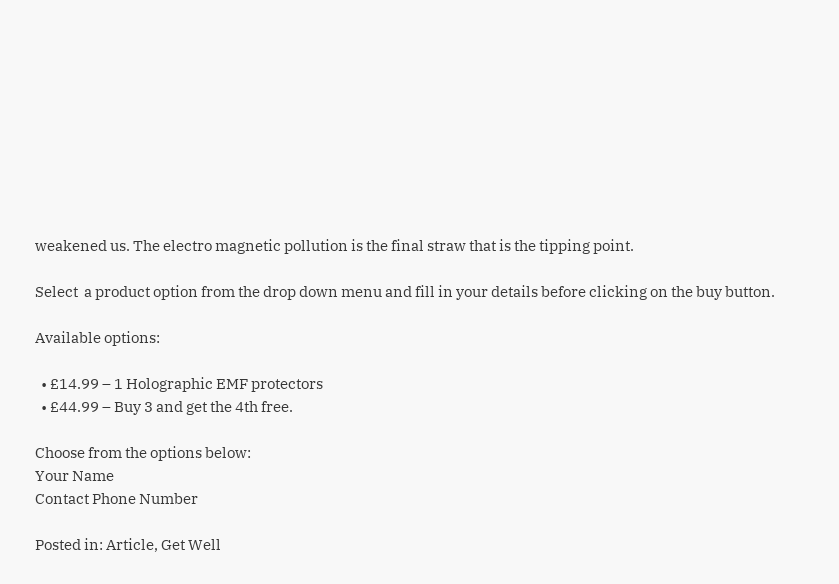weakened us. The electro magnetic pollution is the final straw that is the tipping point.

Select  a product option from the drop down menu and fill in your details before clicking on the buy button.

Available options:

  • £14.99 – 1 Holographic EMF protectors
  • £44.99 – Buy 3 and get the 4th free.

Choose from the options below:
Your Name
Contact Phone Number

Posted in: Article, Get Well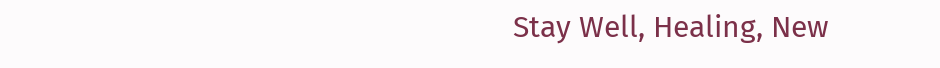Stay Well, Healing, New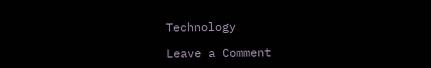Technology

Leave a Comment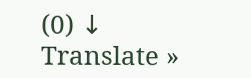(0) ↓
Translate »